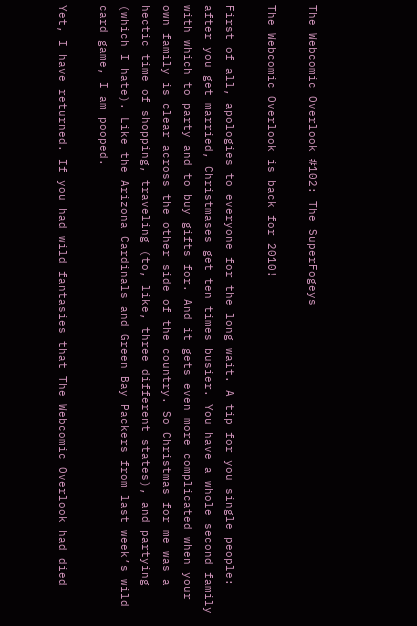The Webcomic Overlook #102: The SuperFogeys

The Webcomic Overlook is back for 2010!

First of all, apologies to everyone for the long wait. A tip for you single people: after you get married, Christmases get ten times busier. You have a whole second family with which to party and to buy gifts for. And it gets even more complicated when your own family is clear across the other side of the country. So Christmas for me was a hectic time of shopping, traveling (to, like, three different states), and partying (which I hate). Like the Arizona Cardinals and Green Bay Packers from last week’s wild card game, I am pooped.

Yet, I have returned. If you had wild fantasies that The Webcomic Overlook had died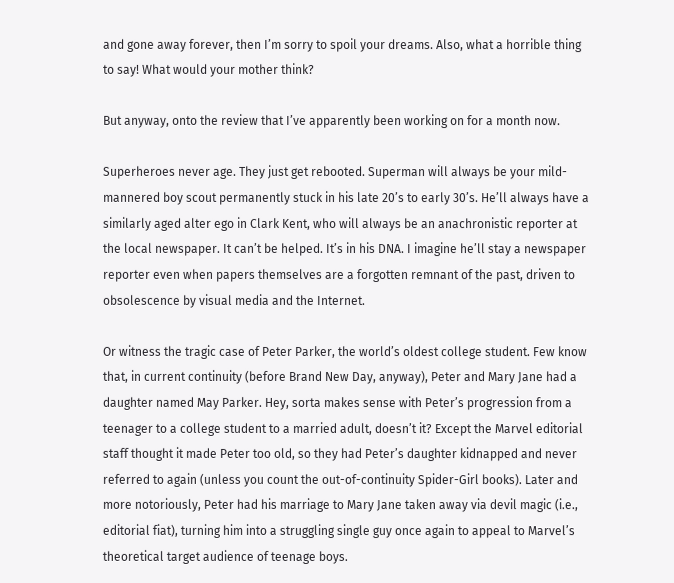and gone away forever, then I’m sorry to spoil your dreams. Also, what a horrible thing to say! What would your mother think?

But anyway, onto the review that I’ve apparently been working on for a month now.

Superheroes never age. They just get rebooted. Superman will always be your mild-mannered boy scout permanently stuck in his late 20’s to early 30’s. He’ll always have a similarly aged alter ego in Clark Kent, who will always be an anachronistic reporter at the local newspaper. It can’t be helped. It’s in his DNA. I imagine he’ll stay a newspaper reporter even when papers themselves are a forgotten remnant of the past, driven to obsolescence by visual media and the Internet.

Or witness the tragic case of Peter Parker, the world’s oldest college student. Few know that, in current continuity (before Brand New Day, anyway), Peter and Mary Jane had a daughter named May Parker. Hey, sorta makes sense with Peter’s progression from a teenager to a college student to a married adult, doesn’t it? Except the Marvel editorial staff thought it made Peter too old, so they had Peter’s daughter kidnapped and never referred to again (unless you count the out-of-continuity Spider-Girl books). Later and more notoriously, Peter had his marriage to Mary Jane taken away via devil magic (i.e., editorial fiat), turning him into a struggling single guy once again to appeal to Marvel’s theoretical target audience of teenage boys.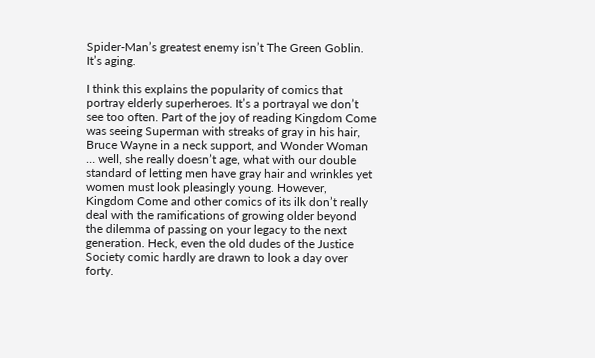Spider-Man’s greatest enemy isn’t The Green Goblin. It’s aging.

I think this explains the popularity of comics that portray elderly superheroes. It’s a portrayal we don’t see too often. Part of the joy of reading Kingdom Come was seeing Superman with streaks of gray in his hair, Bruce Wayne in a neck support, and Wonder Woman … well, she really doesn’t age, what with our double standard of letting men have gray hair and wrinkles yet women must look pleasingly young. However, Kingdom Come and other comics of its ilk don’t really deal with the ramifications of growing older beyond the dilemma of passing on your legacy to the next generation. Heck, even the old dudes of the Justice Society comic hardly are drawn to look a day over forty.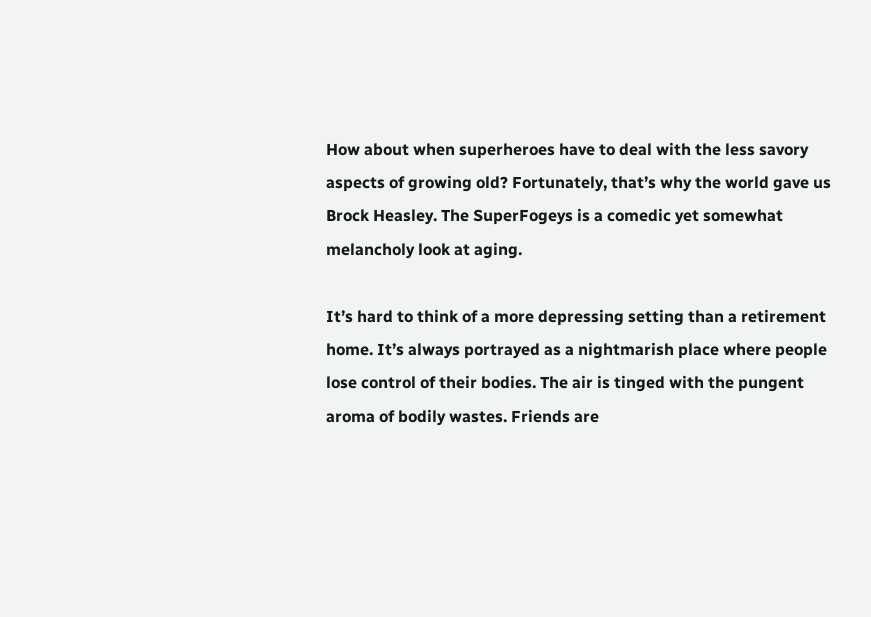How about when superheroes have to deal with the less savory aspects of growing old? Fortunately, that’s why the world gave us Brock Heasley. The SuperFogeys is a comedic yet somewhat melancholy look at aging.

It’s hard to think of a more depressing setting than a retirement home. It’s always portrayed as a nightmarish place where people lose control of their bodies. The air is tinged with the pungent aroma of bodily wastes. Friends are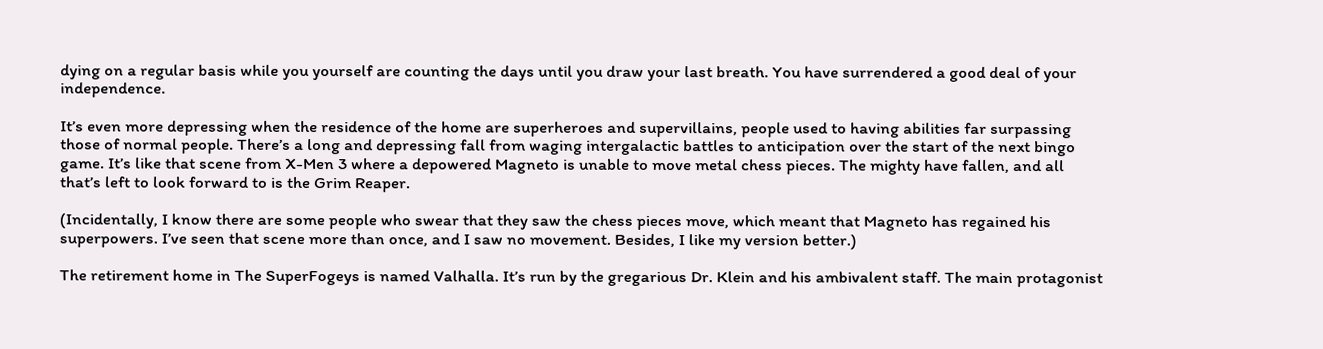dying on a regular basis while you yourself are counting the days until you draw your last breath. You have surrendered a good deal of your independence.

It’s even more depressing when the residence of the home are superheroes and supervillains, people used to having abilities far surpassing those of normal people. There’s a long and depressing fall from waging intergalactic battles to anticipation over the start of the next bingo game. It’s like that scene from X-Men 3 where a depowered Magneto is unable to move metal chess pieces. The mighty have fallen, and all that’s left to look forward to is the Grim Reaper.

(Incidentally, I know there are some people who swear that they saw the chess pieces move, which meant that Magneto has regained his superpowers. I’ve seen that scene more than once, and I saw no movement. Besides, I like my version better.)

The retirement home in The SuperFogeys is named Valhalla. It’s run by the gregarious Dr. Klein and his ambivalent staff. The main protagonist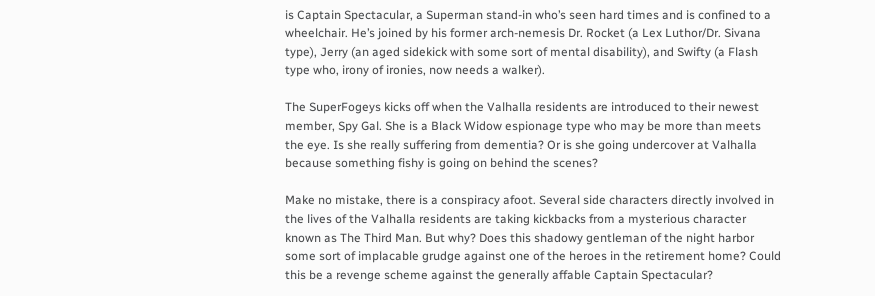is Captain Spectacular, a Superman stand-in who’s seen hard times and is confined to a wheelchair. He’s joined by his former arch-nemesis Dr. Rocket (a Lex Luthor/Dr. Sivana type), Jerry (an aged sidekick with some sort of mental disability), and Swifty (a Flash type who, irony of ironies, now needs a walker).

The SuperFogeys kicks off when the Valhalla residents are introduced to their newest member, Spy Gal. She is a Black Widow espionage type who may be more than meets the eye. Is she really suffering from dementia? Or is she going undercover at Valhalla because something fishy is going on behind the scenes?

Make no mistake, there is a conspiracy afoot. Several side characters directly involved in the lives of the Valhalla residents are taking kickbacks from a mysterious character known as The Third Man. But why? Does this shadowy gentleman of the night harbor some sort of implacable grudge against one of the heroes in the retirement home? Could this be a revenge scheme against the generally affable Captain Spectacular?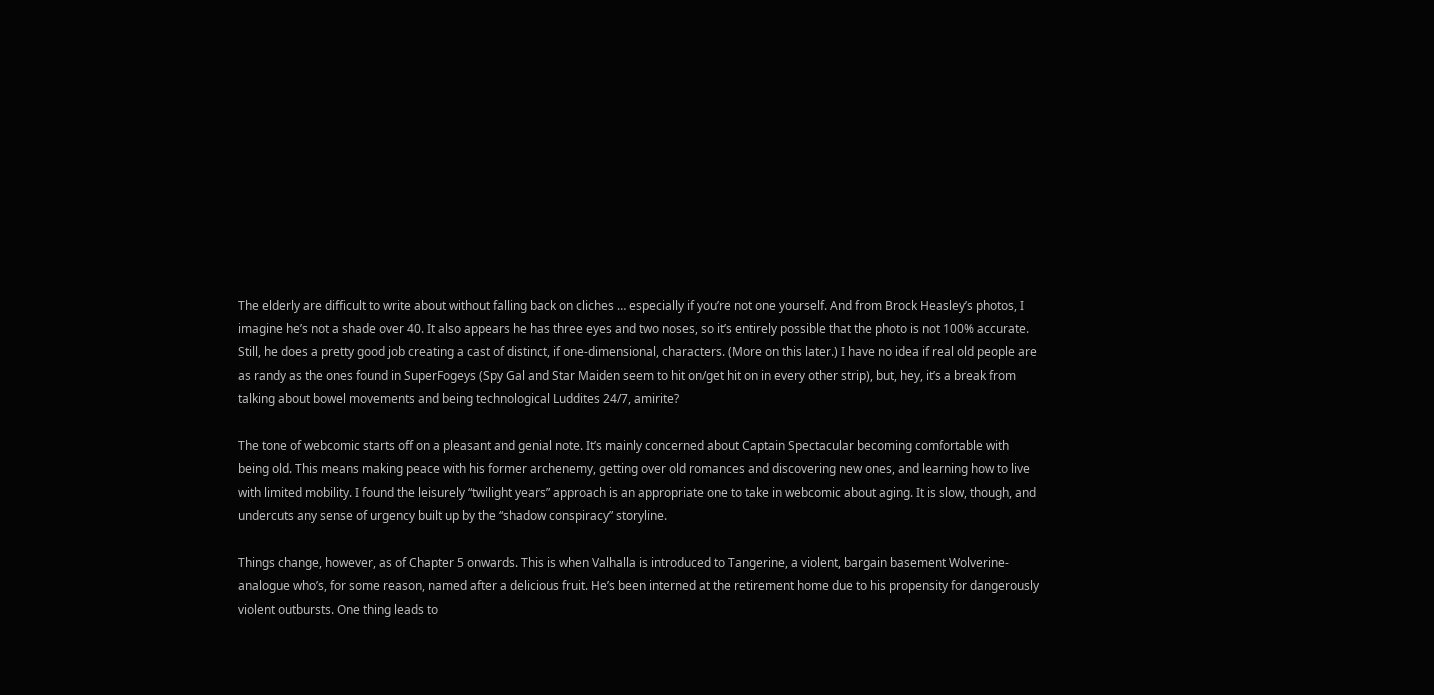The elderly are difficult to write about without falling back on cliches … especially if you’re not one yourself. And from Brock Heasley’s photos, I imagine he’s not a shade over 40. It also appears he has three eyes and two noses, so it’s entirely possible that the photo is not 100% accurate. Still, he does a pretty good job creating a cast of distinct, if one-dimensional, characters. (More on this later.) I have no idea if real old people are as randy as the ones found in SuperFogeys (Spy Gal and Star Maiden seem to hit on/get hit on in every other strip), but, hey, it’s a break from talking about bowel movements and being technological Luddites 24/7, amirite?

The tone of webcomic starts off on a pleasant and genial note. It’s mainly concerned about Captain Spectacular becoming comfortable with being old. This means making peace with his former archenemy, getting over old romances and discovering new ones, and learning how to live with limited mobility. I found the leisurely “twilight years” approach is an appropriate one to take in webcomic about aging. It is slow, though, and undercuts any sense of urgency built up by the “shadow conspiracy” storyline.

Things change, however, as of Chapter 5 onwards. This is when Valhalla is introduced to Tangerine, a violent, bargain basement Wolverine-analogue who’s, for some reason, named after a delicious fruit. He’s been interned at the retirement home due to his propensity for dangerously violent outbursts. One thing leads to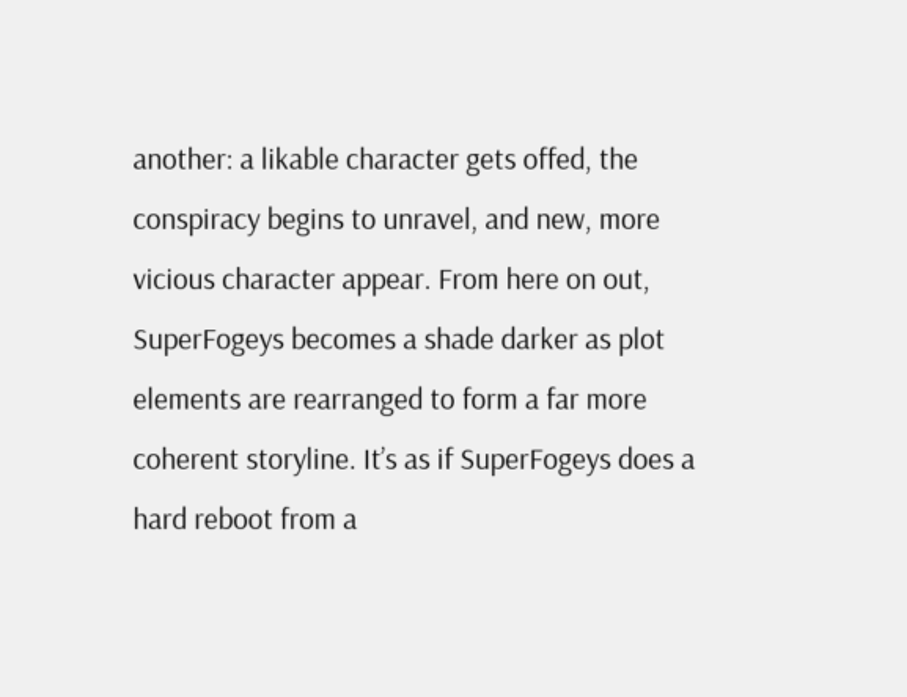another: a likable character gets offed, the conspiracy begins to unravel, and new, more vicious character appear. From here on out, SuperFogeys becomes a shade darker as plot elements are rearranged to form a far more coherent storyline. It’s as if SuperFogeys does a hard reboot from a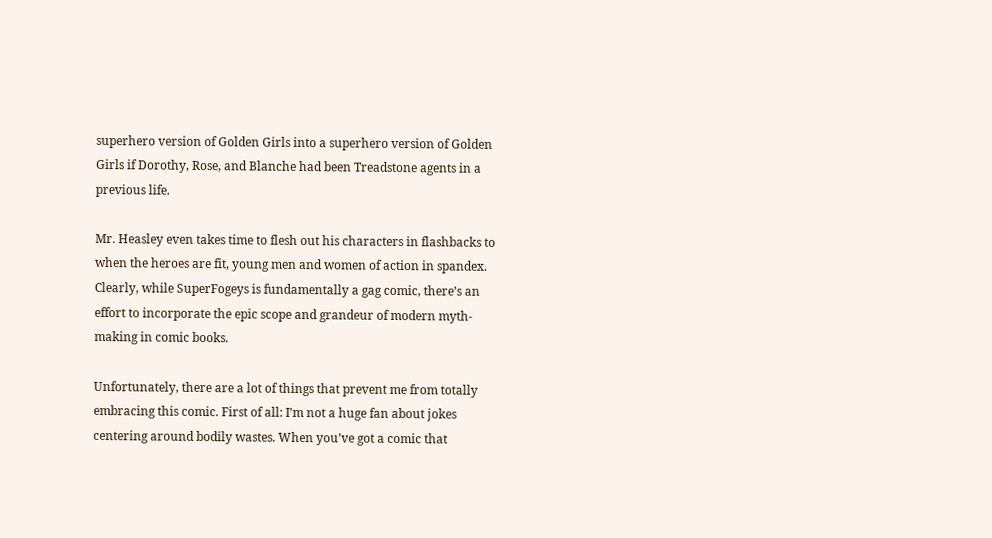superhero version of Golden Girls into a superhero version of Golden Girls if Dorothy, Rose, and Blanche had been Treadstone agents in a previous life.

Mr. Heasley even takes time to flesh out his characters in flashbacks to when the heroes are fit, young men and women of action in spandex. Clearly, while SuperFogeys is fundamentally a gag comic, there’s an effort to incorporate the epic scope and grandeur of modern myth-making in comic books.

Unfortunately, there are a lot of things that prevent me from totally embracing this comic. First of all: I’m not a huge fan about jokes centering around bodily wastes. When you’ve got a comic that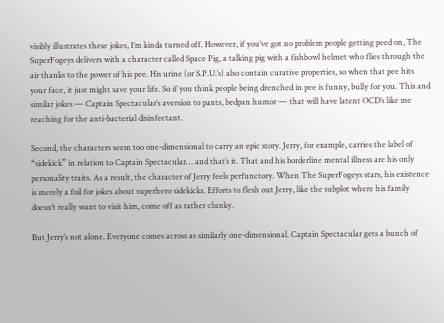visibly illustrates these jokes, I’m kinda turned off. However, if you’ve got no problem people getting peed on, The SuperFogeys delivers with a character called Space Pig, a talking pig with a fishbowl helmet who flies through the air thanks to the power of his pee. His urine (or S.P.U.’s) also contain curative properties, so when that pee hits your face, it just might save your life. So if you think people being drenched in pee is funny, bully for you. This and similar jokes — Captain Spectacular’s aversion to pants, bedpan humor — that will have latent OCD’s like me reaching for the anti-bacterial disinfectant.

Second, the characters seem too one-dimensional to carry an epic story. Jerry, for example, carries the label of “sidekick” in relation to Captain Spectacular… and that’s it. That and his borderline mental illness are his only personality traits. As a result, the character of Jerry feels perfunctory. When The SuperFogeys stars, his existence is merely a foil for jokes about superhero sidekicks. Efforts to flesh out Jerry, like the subplot where his family doesn’t really want to visit him, come off as rather clunky.

But Jerry’s not alone. Everyone comes across as similarly one-dimensional. Captain Spectacular gets a bunch of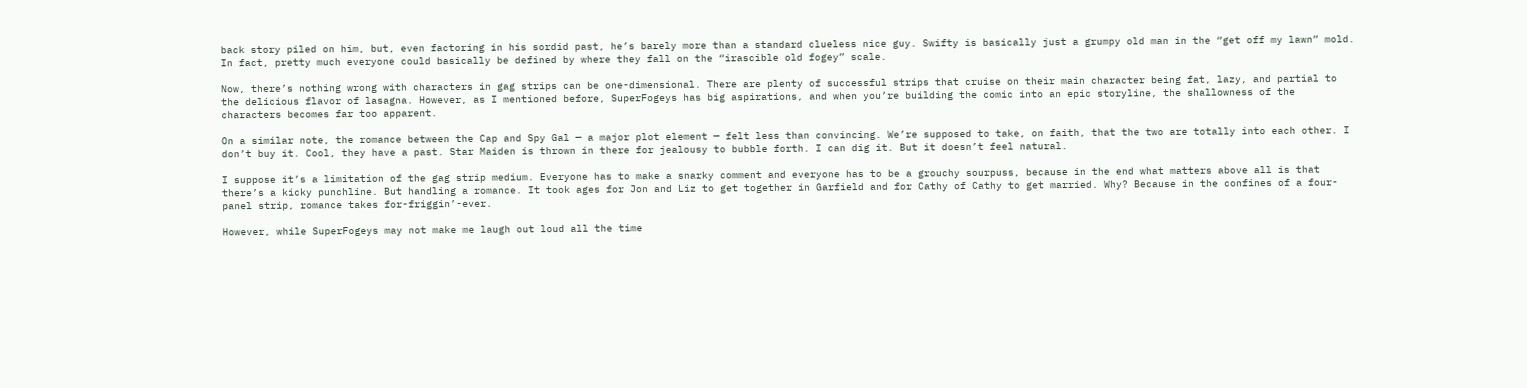back story piled on him, but, even factoring in his sordid past, he’s barely more than a standard clueless nice guy. Swifty is basically just a grumpy old man in the “get off my lawn” mold. In fact, pretty much everyone could basically be defined by where they fall on the “irascible old fogey” scale.

Now, there’s nothing wrong with characters in gag strips can be one-dimensional. There are plenty of successful strips that cruise on their main character being fat, lazy, and partial to the delicious flavor of lasagna. However, as I mentioned before, SuperFogeys has big aspirations, and when you’re building the comic into an epic storyline, the shallowness of the characters becomes far too apparent.

On a similar note, the romance between the Cap and Spy Gal — a major plot element — felt less than convincing. We’re supposed to take, on faith, that the two are totally into each other. I don’t buy it. Cool, they have a past. Star Maiden is thrown in there for jealousy to bubble forth. I can dig it. But it doesn’t feel natural.

I suppose it’s a limitation of the gag strip medium. Everyone has to make a snarky comment and everyone has to be a grouchy sourpuss, because in the end what matters above all is that there’s a kicky punchline. But handling a romance. It took ages for Jon and Liz to get together in Garfield and for Cathy of Cathy to get married. Why? Because in the confines of a four-panel strip, romance takes for-friggin’-ever.

However, while SuperFogeys may not make me laugh out loud all the time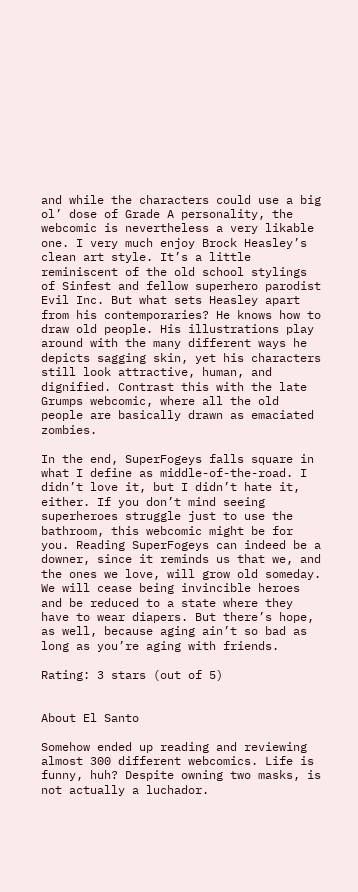and while the characters could use a big ol’ dose of Grade A personality, the webcomic is nevertheless a very likable one. I very much enjoy Brock Heasley’s clean art style. It’s a little reminiscent of the old school stylings of Sinfest and fellow superhero parodist Evil Inc. But what sets Heasley apart from his contemporaries? He knows how to draw old people. His illustrations play around with the many different ways he depicts sagging skin, yet his characters still look attractive, human, and dignified. Contrast this with the late Grumps webcomic, where all the old people are basically drawn as emaciated zombies.

In the end, SuperFogeys falls square in what I define as middle-of-the-road. I didn’t love it, but I didn’t hate it, either. If you don’t mind seeing superheroes struggle just to use the bathroom, this webcomic might be for you. Reading SuperFogeys can indeed be a downer, since it reminds us that we, and the ones we love, will grow old someday. We will cease being invincible heroes and be reduced to a state where they have to wear diapers. But there’s hope, as well, because aging ain’t so bad as long as you’re aging with friends.

Rating: 3 stars (out of 5)


About El Santo

Somehow ended up reading and reviewing almost 300 different webcomics. Life is funny, huh? Despite owning two masks, is not actually a luchador.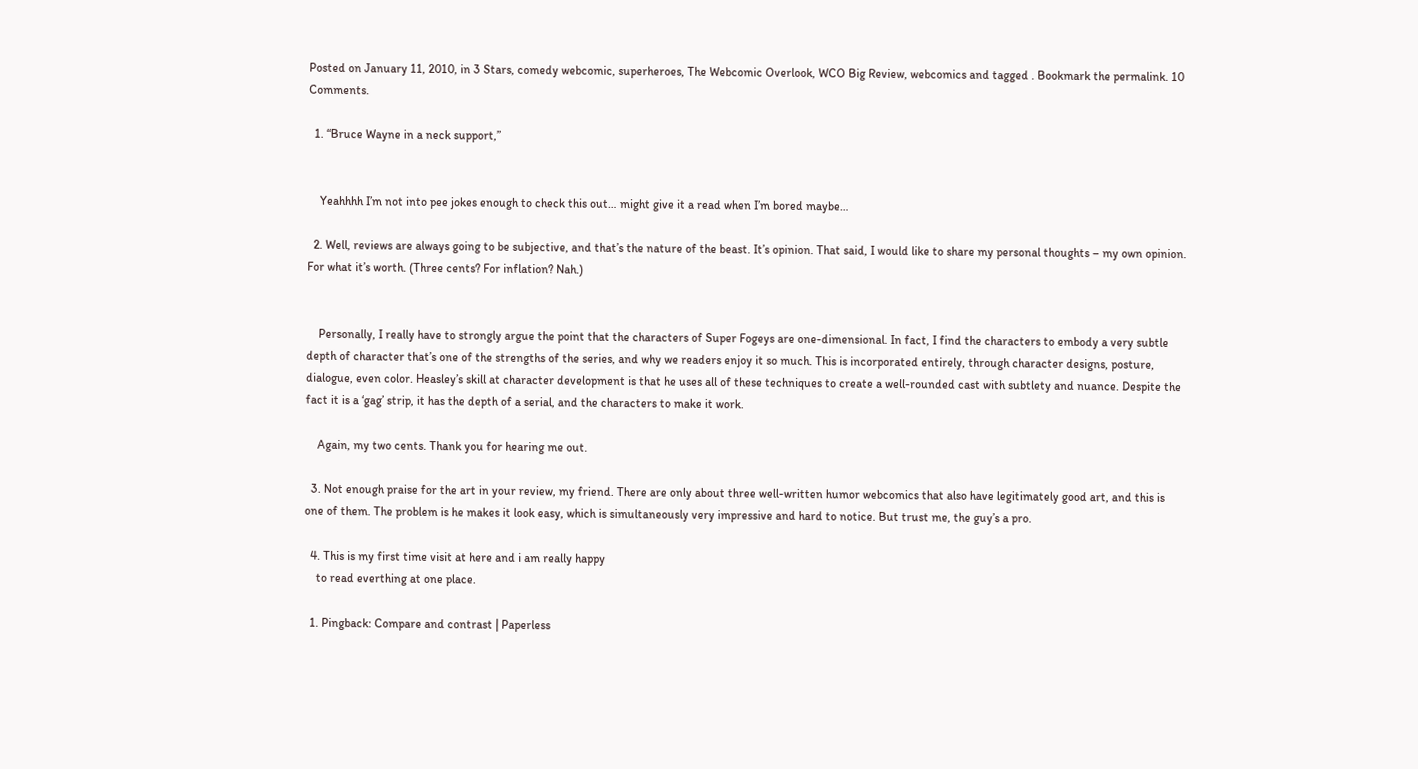Posted on January 11, 2010, in 3 Stars, comedy webcomic, superheroes, The Webcomic Overlook, WCO Big Review, webcomics and tagged . Bookmark the permalink. 10 Comments.

  1. “Bruce Wayne in a neck support,”


    Yeahhhh I’m not into pee jokes enough to check this out… might give it a read when I’m bored maybe…

  2. Well, reviews are always going to be subjective, and that’s the nature of the beast. It’s opinion. That said, I would like to share my personal thoughts – my own opinion. For what it’s worth. (Three cents? For inflation? Nah.)


    Personally, I really have to strongly argue the point that the characters of Super Fogeys are one-dimensional. In fact, I find the characters to embody a very subtle depth of character that’s one of the strengths of the series, and why we readers enjoy it so much. This is incorporated entirely, through character designs, posture, dialogue, even color. Heasley’s skill at character development is that he uses all of these techniques to create a well-rounded cast with subtlety and nuance. Despite the fact it is a ‘gag’ strip, it has the depth of a serial, and the characters to make it work.

    Again, my two cents. Thank you for hearing me out.

  3. Not enough praise for the art in your review, my friend. There are only about three well-written humor webcomics that also have legitimately good art, and this is one of them. The problem is he makes it look easy, which is simultaneously very impressive and hard to notice. But trust me, the guy’s a pro.

  4. This is my first time visit at here and i am really happy
    to read everthing at one place.

  1. Pingback: Compare and contrast | Paperless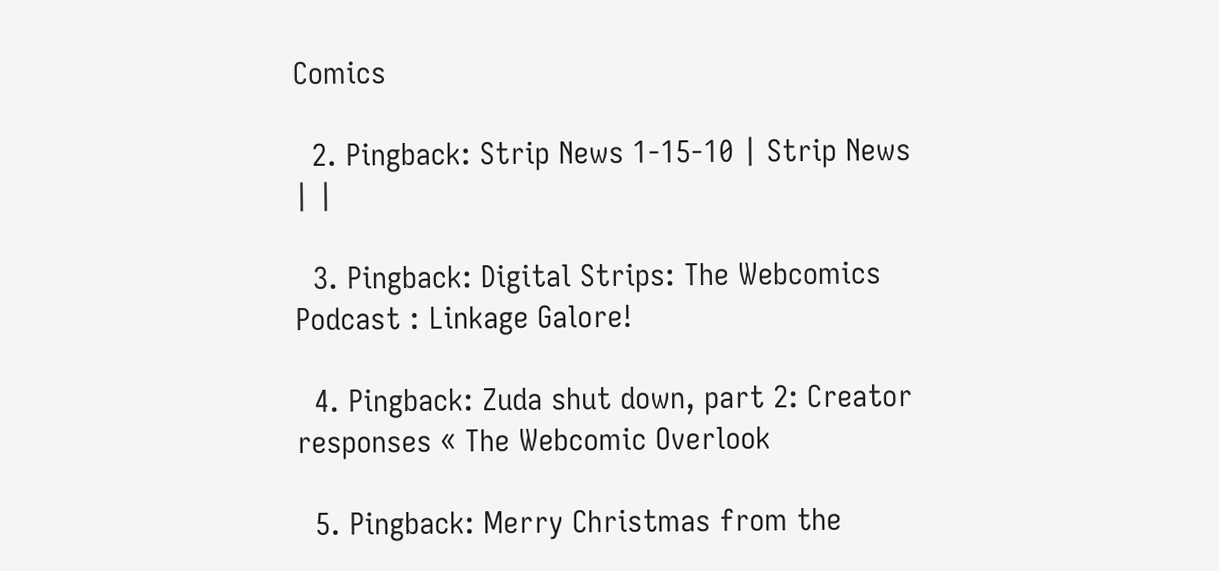Comics

  2. Pingback: Strip News 1-15-10 | Strip News | |

  3. Pingback: Digital Strips: The Webcomics Podcast : Linkage Galore!

  4. Pingback: Zuda shut down, part 2: Creator responses « The Webcomic Overlook

  5. Pingback: Merry Christmas from the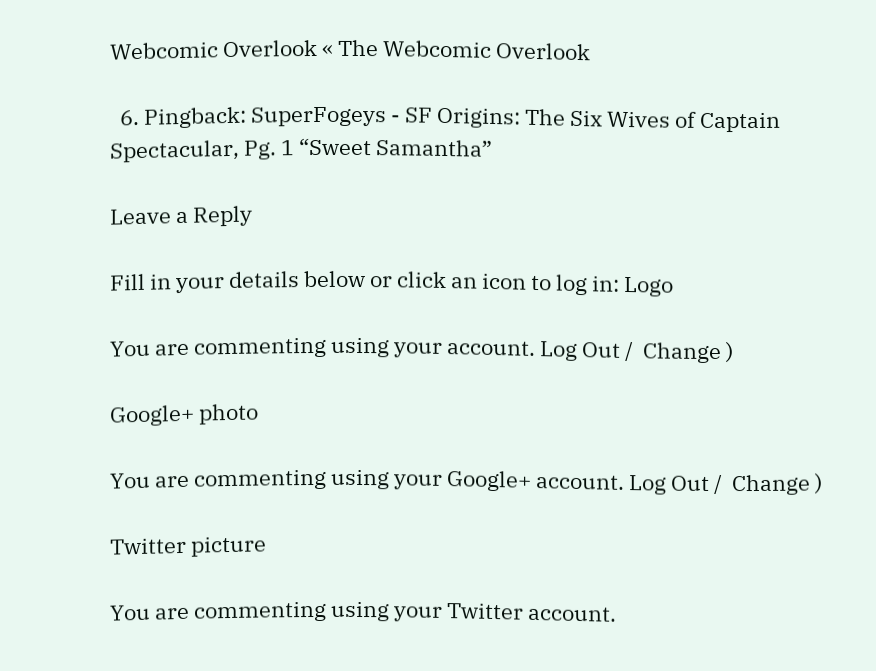Webcomic Overlook « The Webcomic Overlook

  6. Pingback: SuperFogeys - SF Origins: The Six Wives of Captain Spectacular, Pg. 1 “Sweet Samantha”

Leave a Reply

Fill in your details below or click an icon to log in: Logo

You are commenting using your account. Log Out /  Change )

Google+ photo

You are commenting using your Google+ account. Log Out /  Change )

Twitter picture

You are commenting using your Twitter account.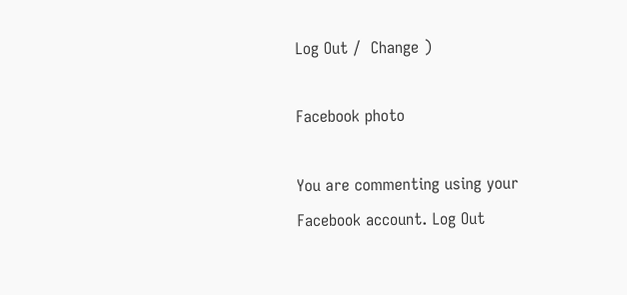Log Out /  Change )

Facebook photo

You are commenting using your Facebook account. Log Out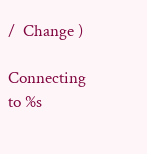/  Change )

Connecting to %s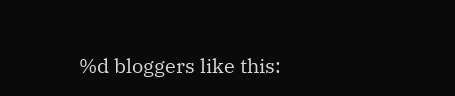%d bloggers like this: